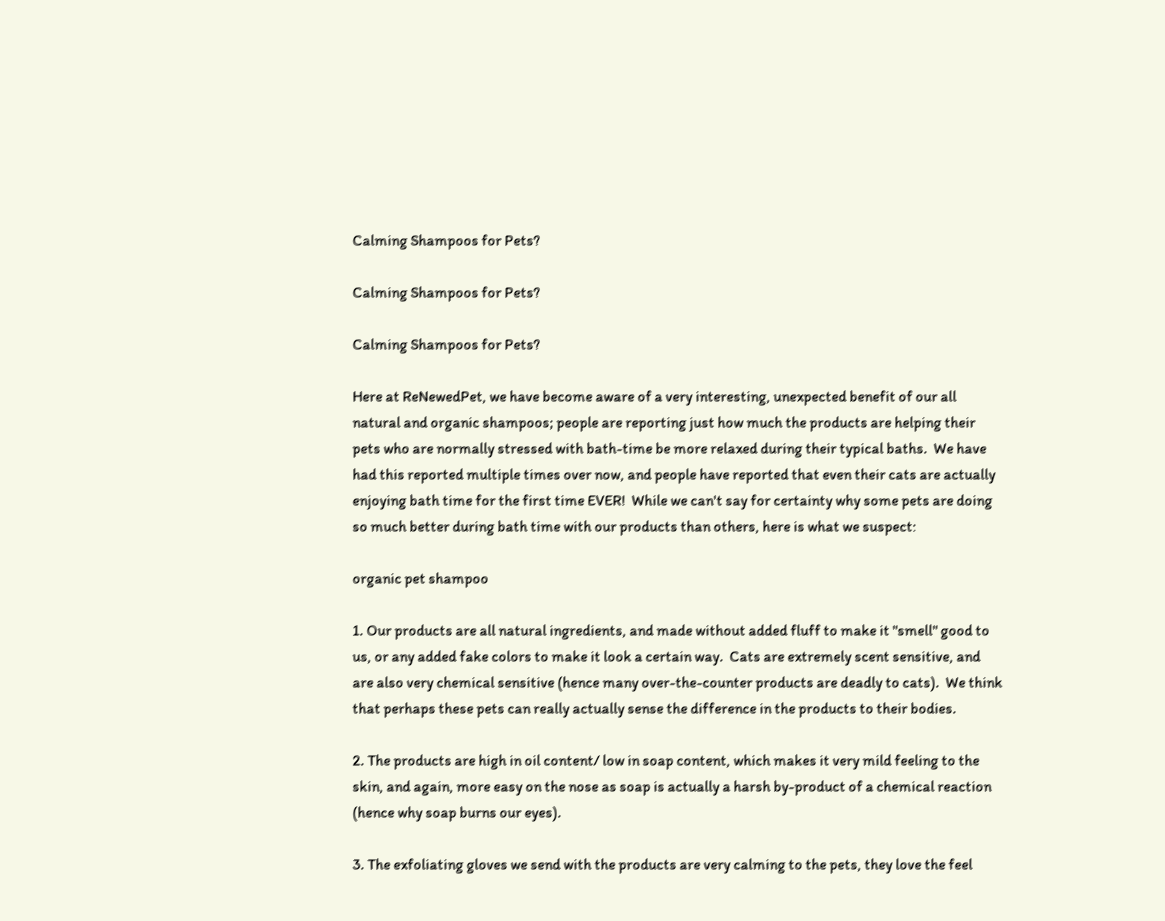Calming Shampoos for Pets?

Calming Shampoos for Pets?

Calming Shampoos for Pets?

Here at ReNewedPet, we have become aware of a very interesting, unexpected benefit of our all natural and organic shampoos; people are reporting just how much the products are helping their pets who are normally stressed with bath-time be more relaxed during their typical baths.  We have had this reported multiple times over now, and people have reported that even their cats are actually enjoying bath time for the first time EVER!  While we can't say for certainty why some pets are doing so much better during bath time with our products than others, here is what we suspect:

organic pet shampoo

1. Our products are all natural ingredients, and made without added fluff to make it "smell" good to us, or any added fake colors to make it look a certain way.  Cats are extremely scent sensitive, and are also very chemical sensitive (hence many over-the-counter products are deadly to cats).  We think that perhaps these pets can really actually sense the difference in the products to their bodies.

2. The products are high in oil content/ low in soap content, which makes it very mild feeling to the skin, and again, more easy on the nose as soap is actually a harsh by-product of a chemical reaction (hence why soap burns our eyes).

3. The exfoliating gloves we send with the products are very calming to the pets, they love the feel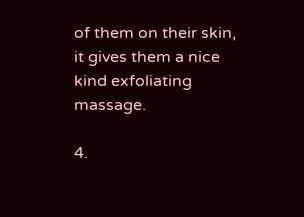of them on their skin, it gives them a nice kind exfoliating massage.

4.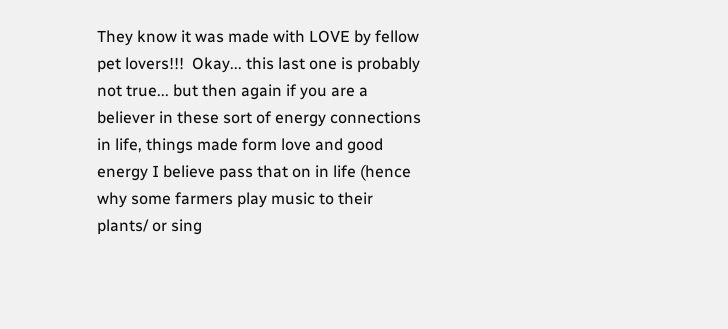They know it was made with LOVE by fellow pet lovers!!!  Okay... this last one is probably not true... but then again if you are a believer in these sort of energy connections in life, things made form love and good energy I believe pass that on in life (hence why some farmers play music to their plants/ or sing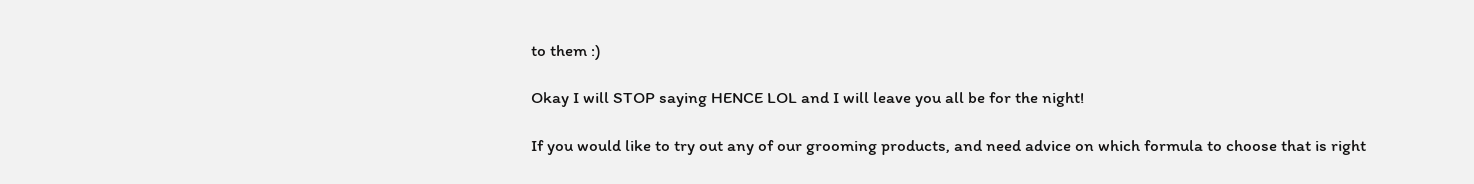to them :)

Okay I will STOP saying HENCE LOL and I will leave you all be for the night!

If you would like to try out any of our grooming products, and need advice on which formula to choose that is right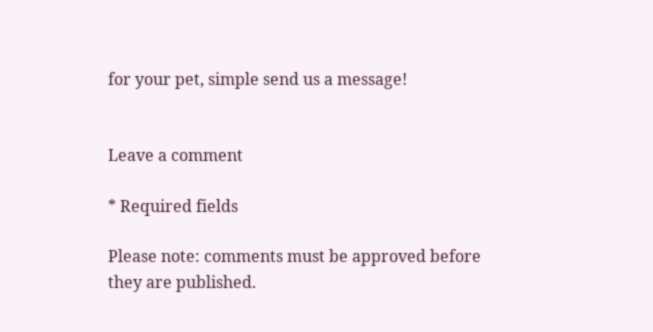for your pet, simple send us a message!


Leave a comment

* Required fields

Please note: comments must be approved before they are published.